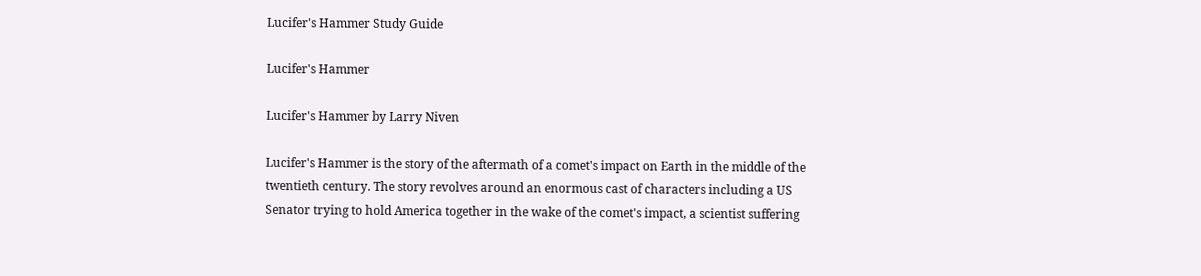Lucifer's Hammer Study Guide

Lucifer's Hammer

Lucifer's Hammer by Larry Niven

Lucifer's Hammer is the story of the aftermath of a comet's impact on Earth in the middle of the twentieth century. The story revolves around an enormous cast of characters including a US Senator trying to hold America together in the wake of the comet's impact, a scientist suffering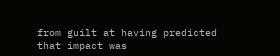from guilt at having predicted that impact was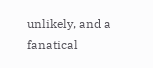unlikely, and a fanatical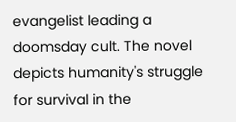evangelist leading a doomsday cult. The novel depicts humanity's struggle for survival in the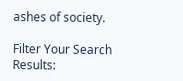ashes of society.

Filter Your Search Results: